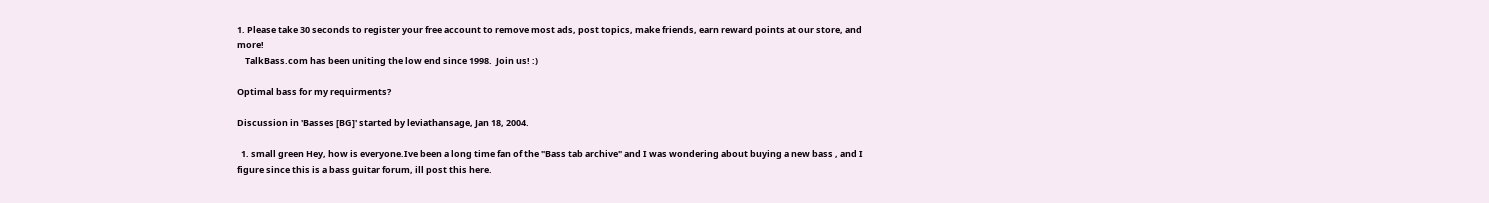1. Please take 30 seconds to register your free account to remove most ads, post topics, make friends, earn reward points at our store, and more!
    TalkBass.com has been uniting the low end since 1998.  Join us! :)

Optimal bass for my requirments?

Discussion in 'Basses [BG]' started by leviathansage, Jan 18, 2004.

  1. small green Hey, how is everyone.Ive been a long time fan of the "Bass tab archive" and I was wondering about buying a new bass , and I figure since this is a bass guitar forum, ill post this here.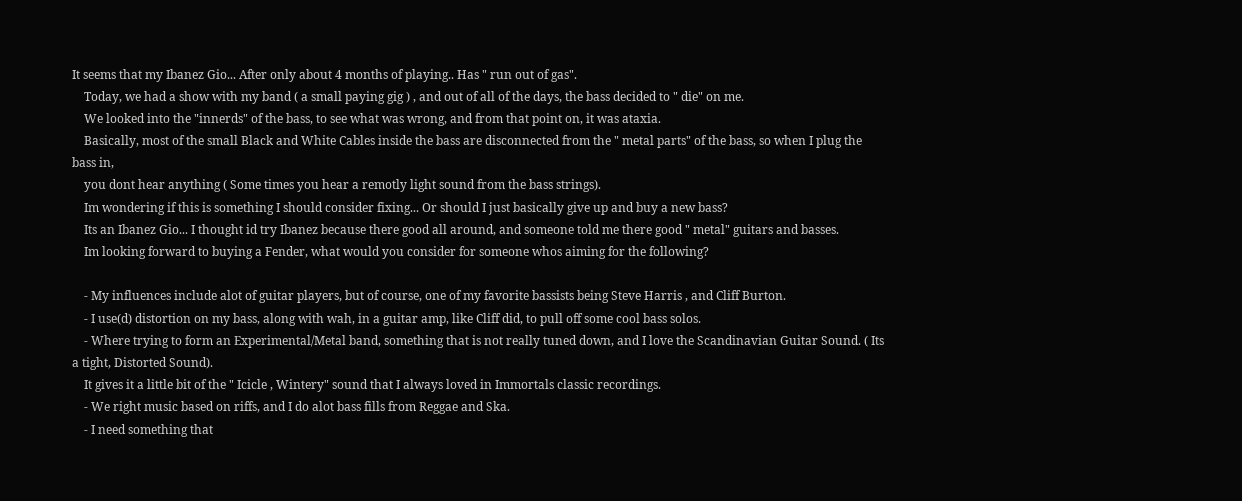It seems that my Ibanez Gio... After only about 4 months of playing.. Has " run out of gas".
    Today, we had a show with my band ( a small paying gig ) , and out of all of the days, the bass decided to " die" on me.
    We looked into the "innerds" of the bass, to see what was wrong, and from that point on, it was ataxia.
    Basically, most of the small Black and White Cables inside the bass are disconnected from the " metal parts" of the bass, so when I plug the bass in,
    you dont hear anything ( Some times you hear a remotly light sound from the bass strings).
    Im wondering if this is something I should consider fixing... Or should I just basically give up and buy a new bass?
    Its an Ibanez Gio... I thought id try Ibanez because there good all around, and someone told me there good " metal" guitars and basses.
    Im looking forward to buying a Fender, what would you consider for someone whos aiming for the following?

    - My influences include alot of guitar players, but of course, one of my favorite bassists being Steve Harris , and Cliff Burton.
    - I use(d) distortion on my bass, along with wah, in a guitar amp, like Cliff did, to pull off some cool bass solos.
    - Where trying to form an Experimental/Metal band, something that is not really tuned down, and I love the Scandinavian Guitar Sound. ( Its a tight, Distorted Sound).
    It gives it a little bit of the " Icicle , Wintery" sound that I always loved in Immortals classic recordings.
    - We right music based on riffs, and I do alot bass fills from Reggae and Ska.
    - I need something that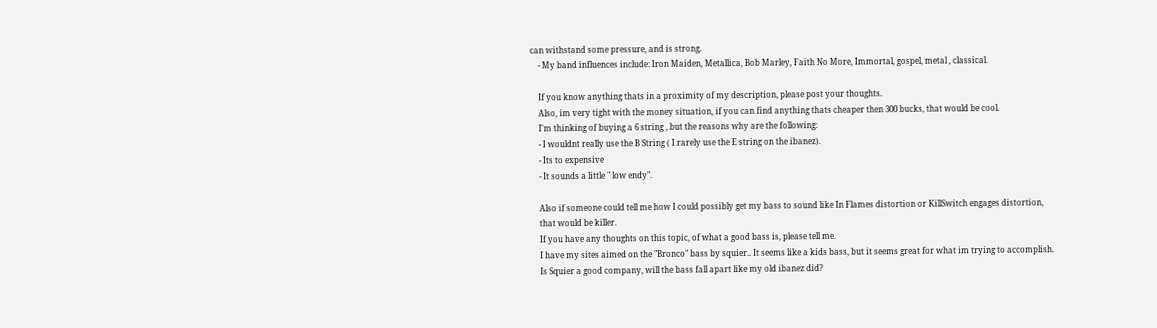can withstand some pressure, and is strong.
    - My band influences include: Iron Maiden, Metallica, Bob Marley, Faith No More, Immortal, gospel, metal , classical.

    If you know anything thats in a proximity of my description, please post your thoughts.
    Also, im very tight with the money situation, if you can find anything thats cheaper then 300 bucks, that would be cool.
    I'm thinking of buying a 6 string , but the reasons why are the following:
    - I wouldnt really use the B String ( I rarely use the E string on the ibanez).
    - Its to expensive
    - It sounds a little " low endy".

    Also if someone could tell me how I could possibly get my bass to sound like In Flames distortion or KillSwitch engages distortion,
    that would be killer.
    If you have any thoughts on this topic, of what a good bass is, please tell me.
    I have my sites aimed on the "Bronco" bass by squier.. It seems like a kids bass, but it seems great for what im trying to accomplish.
    Is Squier a good company, will the bass fall apart like my old ibanez did?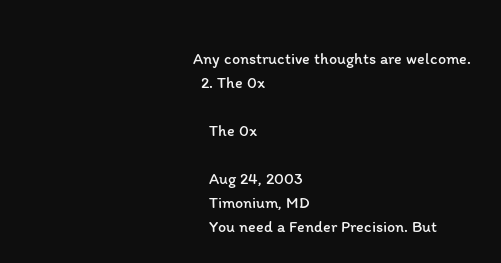Any constructive thoughts are welcome.
  2. The 0x

    The 0x

    Aug 24, 2003
    Timonium, MD
    You need a Fender Precision. But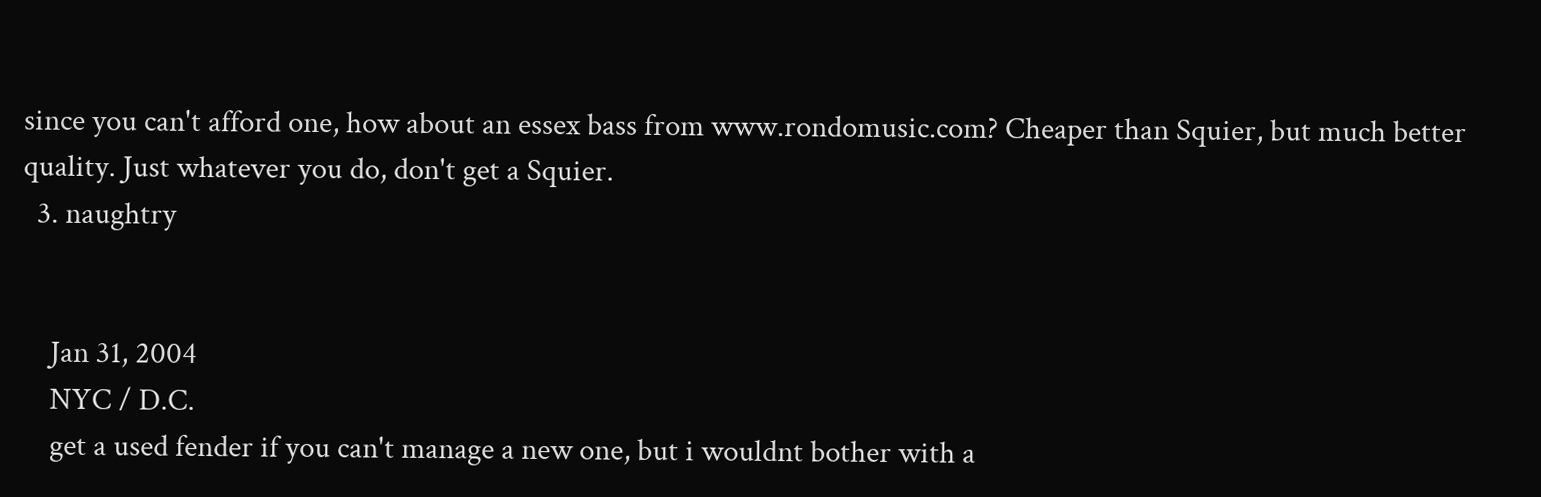since you can't afford one, how about an essex bass from www.rondomusic.com? Cheaper than Squier, but much better quality. Just whatever you do, don't get a Squier.
  3. naughtry


    Jan 31, 2004
    NYC / D.C.
    get a used fender if you can't manage a new one, but i wouldnt bother with a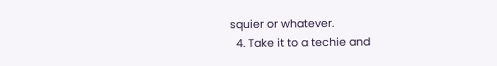squier or whatever.
  4. Take it to a techie and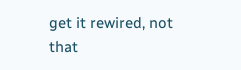get it rewired, not that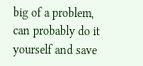big of a problem, can probably do it yourself and save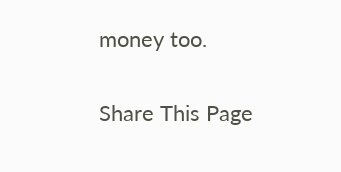money too.

Share This Page